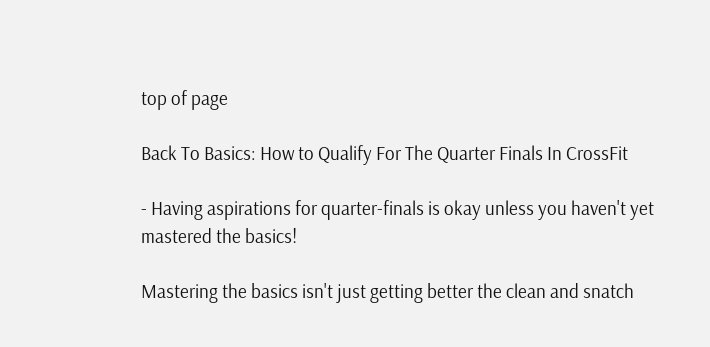top of page

Back To Basics: How to Qualify For The Quarter Finals In CrossFit

- Having aspirations for quarter-finals is okay unless you haven't yet mastered the basics!

Mastering the basics isn't just getting better the clean and snatch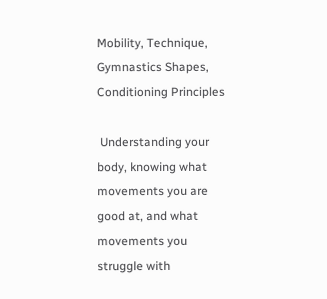Mobility, Technique, Gymnastics Shapes, Conditioning Principles

 Understanding your body, knowing what movements you are good at, and what movements you struggle with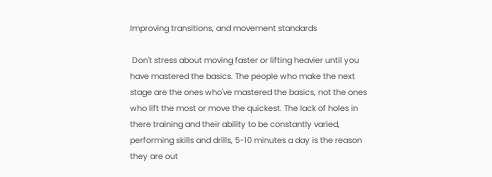Improving transitions, and movement standards

 Don't stress about moving faster or lifting heavier until you have mastered the basics. The people who make the next stage are the ones who've mastered the basics, not the ones who lift the most or move the quickest. The lack of holes in there training and their ability to be constantly varied, performing skills and drills, 5-10 minutes a day is the reason they are out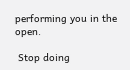performing you in the open.

 Stop doing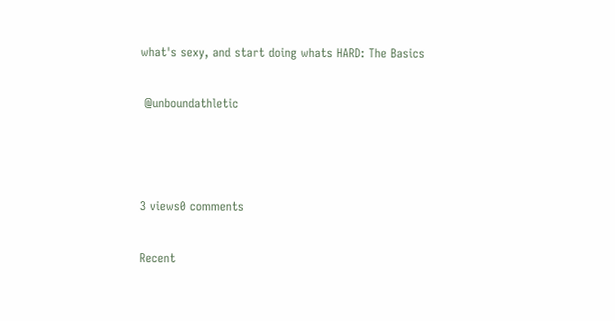what's sexy, and start doing whats HARD: The Basics

 @unboundathletic



3 views0 comments

Recent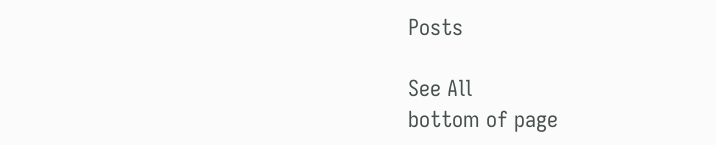Posts

See All
bottom of page